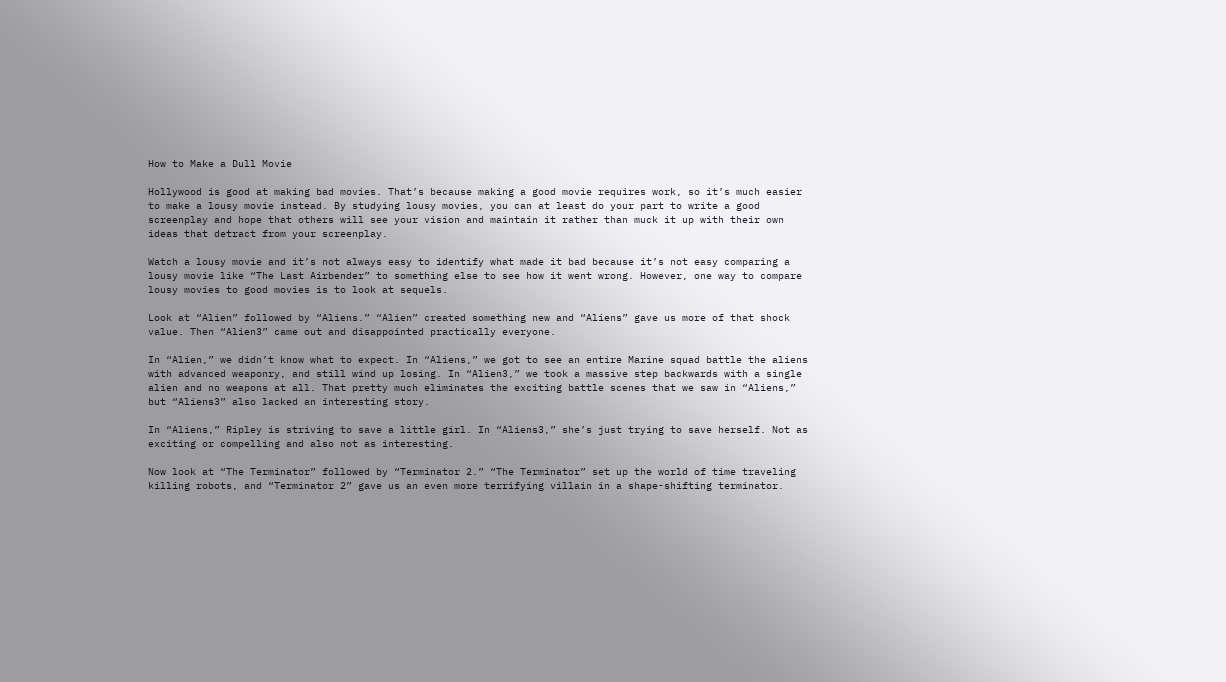How to Make a Dull Movie

Hollywood is good at making bad movies. That’s because making a good movie requires work, so it’s much easier to make a lousy movie instead. By studying lousy movies, you can at least do your part to write a good screenplay and hope that others will see your vision and maintain it rather than muck it up with their own ideas that detract from your screenplay.

Watch a lousy movie and it’s not always easy to identify what made it bad because it’s not easy comparing a lousy movie like “The Last Airbender” to something else to see how it went wrong. However, one way to compare lousy movies to good movies is to look at sequels.

Look at “Alien” followed by “Aliens.” “Alien” created something new and “Aliens” gave us more of that shock value. Then “Alien3” came out and disappointed practically everyone.

In “Alien,” we didn’t know what to expect. In “Aliens,” we got to see an entire Marine squad battle the aliens with advanced weaponry, and still wind up losing. In “Alien3,” we took a massive step backwards with a single alien and no weapons at all. That pretty much eliminates the exciting battle scenes that we saw in “Aliens,” but “Aliens3” also lacked an interesting story.

In “Aliens,” Ripley is striving to save a little girl. In “Aliens3,” she’s just trying to save herself. Not as exciting or compelling and also not as interesting.

Now look at “The Terminator” followed by “Terminator 2.” “The Terminator” set up the world of time traveling killing robots, and “Terminator 2” gave us an even more terrifying villain in a shape-shifting terminator.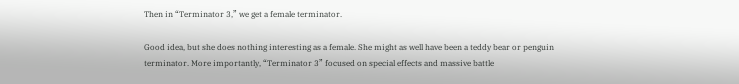Then in “Terminator 3,” we get a female terminator.

Good idea, but she does nothing interesting as a female. She might as well have been a teddy bear or penguin terminator. More importantly, “Terminator 3” focused on special effects and massive battle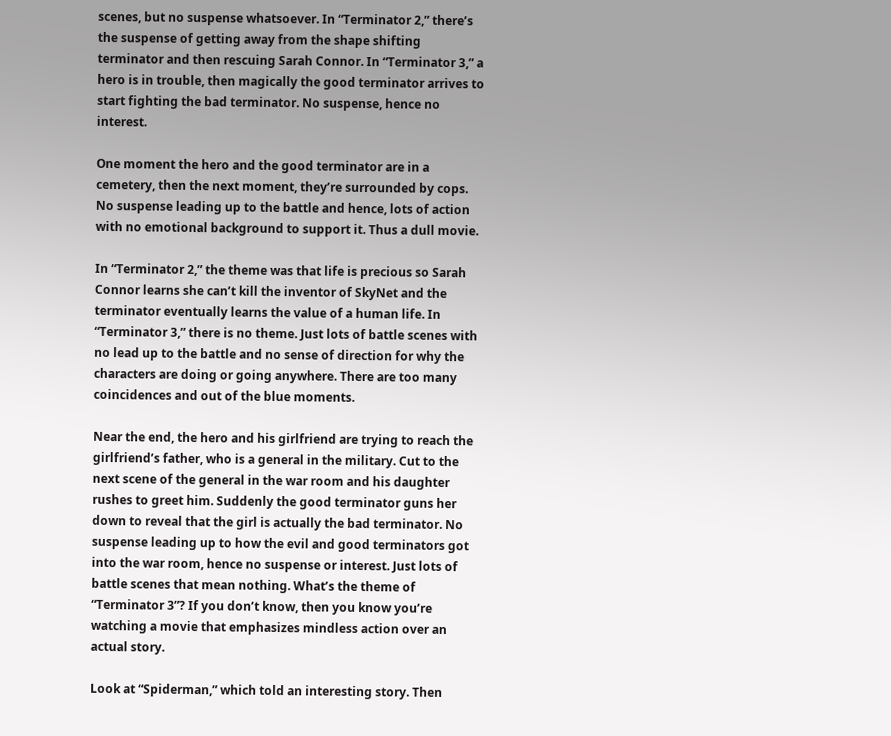scenes, but no suspense whatsoever. In “Terminator 2,” there’s the suspense of getting away from the shape shifting terminator and then rescuing Sarah Connor. In “Terminator 3,” a hero is in trouble, then magically the good terminator arrives to start fighting the bad terminator. No suspense, hence no interest.

One moment the hero and the good terminator are in a cemetery, then the next moment, they’re surrounded by cops. No suspense leading up to the battle and hence, lots of action with no emotional background to support it. Thus a dull movie.

In “Terminator 2,” the theme was that life is precious so Sarah Connor learns she can’t kill the inventor of SkyNet and the terminator eventually learns the value of a human life. In “Terminator 3,” there is no theme. Just lots of battle scenes with no lead up to the battle and no sense of direction for why the characters are doing or going anywhere. There are too many coincidences and out of the blue moments.

Near the end, the hero and his girlfriend are trying to reach the girlfriend’s father, who is a general in the military. Cut to the next scene of the general in the war room and his daughter rushes to greet him. Suddenly the good terminator guns her down to reveal that the girl is actually the bad terminator. No suspense leading up to how the evil and good terminators got into the war room, hence no suspense or interest. Just lots of battle scenes that mean nothing. What’s the theme of “Terminator 3”? If you don’t know, then you know you’re watching a movie that emphasizes mindless action over an actual story.

Look at “Spiderman,” which told an interesting story. Then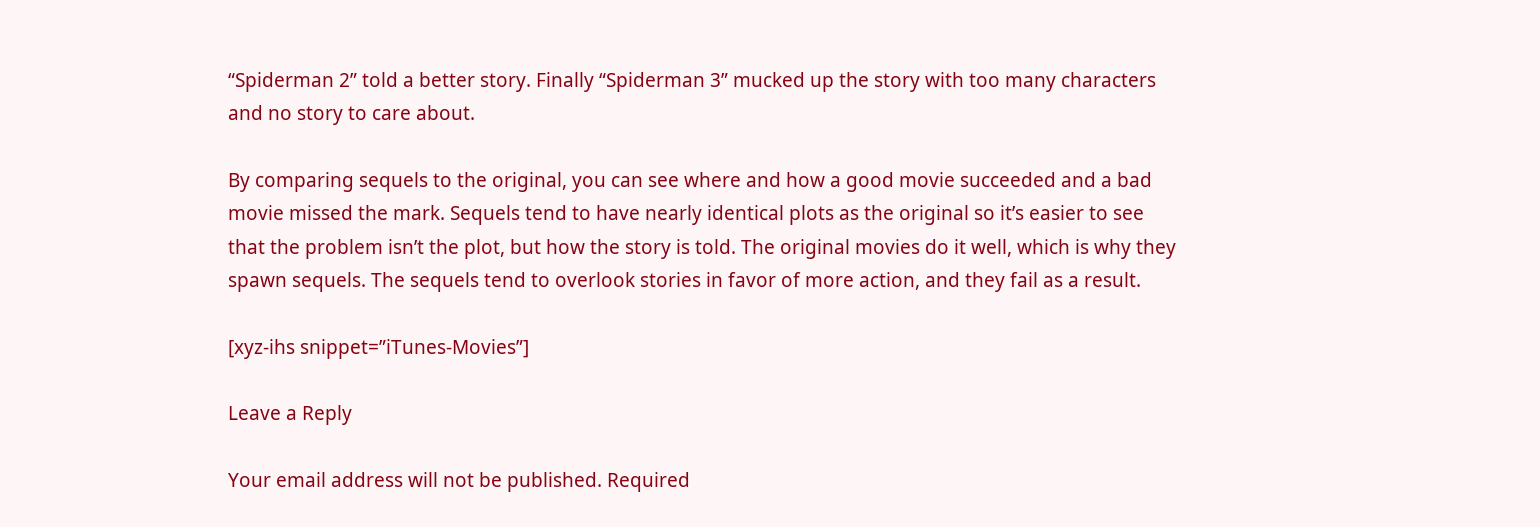“Spiderman 2” told a better story. Finally “Spiderman 3” mucked up the story with too many characters and no story to care about.

By comparing sequels to the original, you can see where and how a good movie succeeded and a bad movie missed the mark. Sequels tend to have nearly identical plots as the original so it’s easier to see that the problem isn’t the plot, but how the story is told. The original movies do it well, which is why they spawn sequels. The sequels tend to overlook stories in favor of more action, and they fail as a result.

[xyz-ihs snippet=”iTunes-Movies”]

Leave a Reply

Your email address will not be published. Required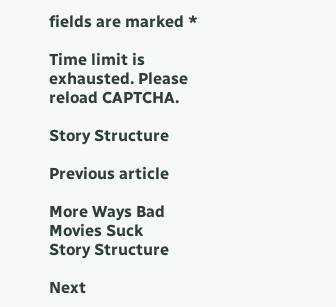fields are marked *

Time limit is exhausted. Please reload CAPTCHA.

Story Structure

Previous article

More Ways Bad Movies Suck
Story Structure

Next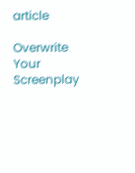article

Overwrite Your Screenplay